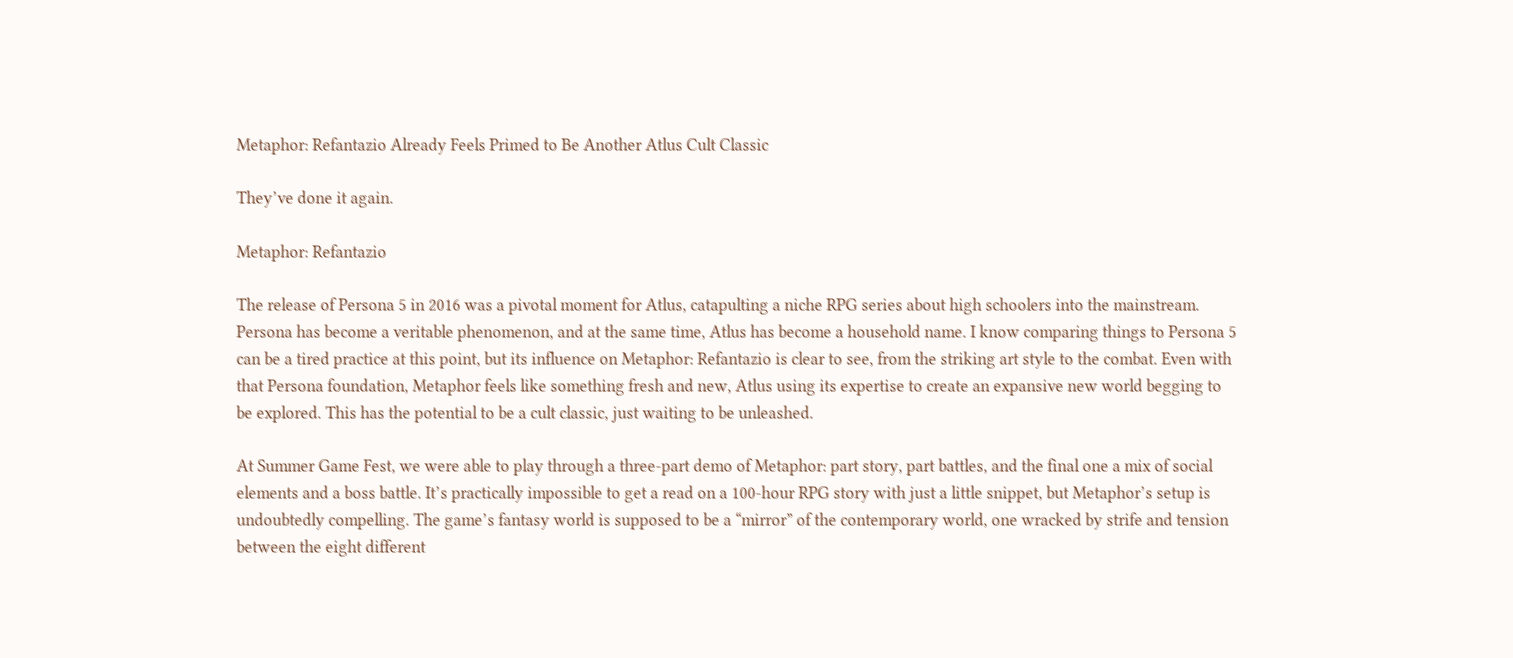Metaphor: Refantazio Already Feels Primed to Be Another Atlus Cult Classic

They’ve done it again.

Metaphor: Refantazio

The release of Persona 5 in 2016 was a pivotal moment for Atlus, catapulting a niche RPG series about high schoolers into the mainstream. Persona has become a veritable phenomenon, and at the same time, Atlus has become a household name. I know comparing things to Persona 5 can be a tired practice at this point, but its influence on Metaphor: Refantazio is clear to see, from the striking art style to the combat. Even with that Persona foundation, Metaphor feels like something fresh and new, Atlus using its expertise to create an expansive new world begging to be explored. This has the potential to be a cult classic, just waiting to be unleashed.

At Summer Game Fest, we were able to play through a three-part demo of Metaphor: part story, part battles, and the final one a mix of social elements and a boss battle. It’s practically impossible to get a read on a 100-hour RPG story with just a little snippet, but Metaphor’s setup is undoubtedly compelling. The game’s fantasy world is supposed to be a “mirror” of the contemporary world, one wracked by strife and tension between the eight different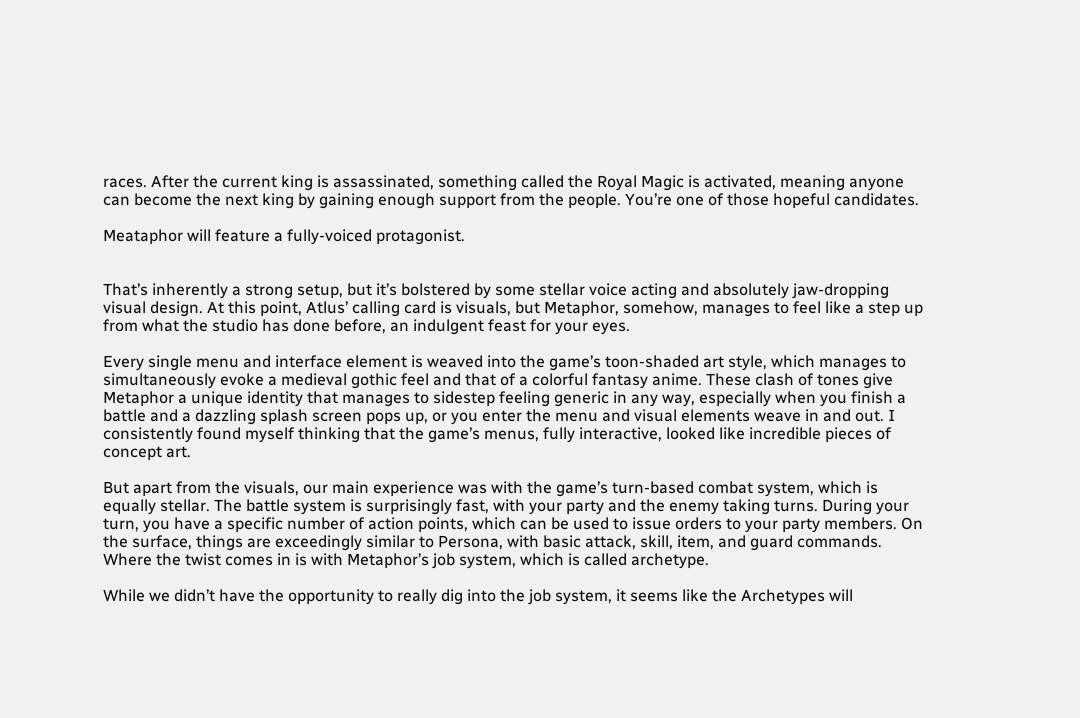races. After the current king is assassinated, something called the Royal Magic is activated, meaning anyone can become the next king by gaining enough support from the people. You’re one of those hopeful candidates.

Meataphor will feature a fully-voiced protagonist.


That’s inherently a strong setup, but it’s bolstered by some stellar voice acting and absolutely jaw-dropping visual design. At this point, Atlus’ calling card is visuals, but Metaphor, somehow, manages to feel like a step up from what the studio has done before, an indulgent feast for your eyes.

Every single menu and interface element is weaved into the game’s toon-shaded art style, which manages to simultaneously evoke a medieval gothic feel and that of a colorful fantasy anime. These clash of tones give Metaphor a unique identity that manages to sidestep feeling generic in any way, especially when you finish a battle and a dazzling splash screen pops up, or you enter the menu and visual elements weave in and out. I consistently found myself thinking that the game’s menus, fully interactive, looked like incredible pieces of concept art.

But apart from the visuals, our main experience was with the game’s turn-based combat system, which is equally stellar. The battle system is surprisingly fast, with your party and the enemy taking turns. During your turn, you have a specific number of action points, which can be used to issue orders to your party members. On the surface, things are exceedingly similar to Persona, with basic attack, skill, item, and guard commands. Where the twist comes in is with Metaphor’s job system, which is called archetype.

While we didn’t have the opportunity to really dig into the job system, it seems like the Archetypes will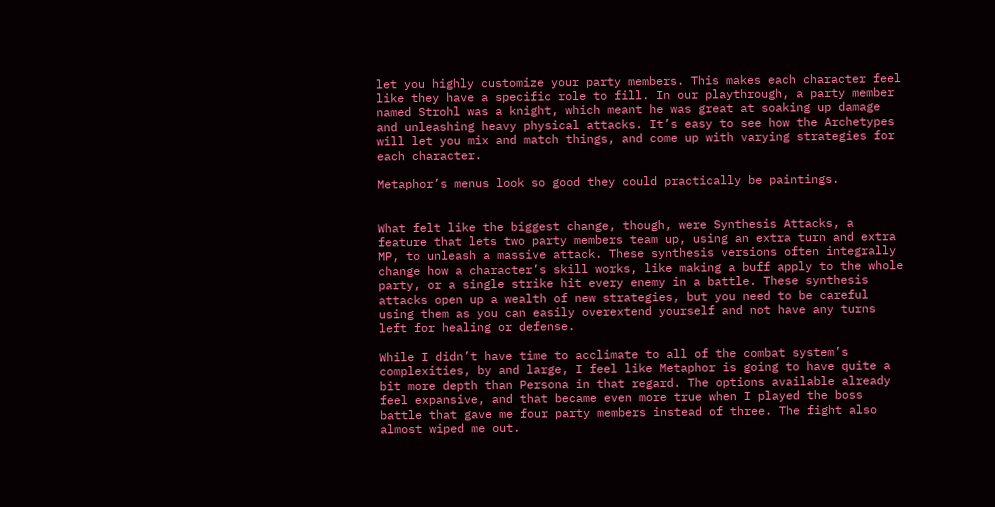let you highly customize your party members. This makes each character feel like they have a specific role to fill. In our playthrough, a party member named Strohl was a knight, which meant he was great at soaking up damage and unleashing heavy physical attacks. It’s easy to see how the Archetypes will let you mix and match things, and come up with varying strategies for each character.

Metaphor’s menus look so good they could practically be paintings.


What felt like the biggest change, though, were Synthesis Attacks, a feature that lets two party members team up, using an extra turn and extra MP, to unleash a massive attack. These synthesis versions often integrally change how a character’s skill works, like making a buff apply to the whole party, or a single strike hit every enemy in a battle. These synthesis attacks open up a wealth of new strategies, but you need to be careful using them as you can easily overextend yourself and not have any turns left for healing or defense.

While I didn’t have time to acclimate to all of the combat system’s complexities, by and large, I feel like Metaphor is going to have quite a bit more depth than Persona in that regard. The options available already feel expansive, and that became even more true when I played the boss battle that gave me four party members instead of three. The fight also almost wiped me out.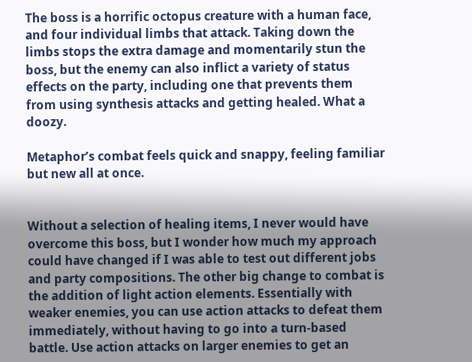The boss is a horrific octopus creature with a human face, and four individual limbs that attack. Taking down the limbs stops the extra damage and momentarily stun the boss, but the enemy can also inflict a variety of status effects on the party, including one that prevents them from using synthesis attacks and getting healed. What a doozy.

Metaphor’s combat feels quick and snappy, feeling familiar but new all at once.


Without a selection of healing items, I never would have overcome this boss, but I wonder how much my approach could have changed if I was able to test out different jobs and party compositions. The other big change to combat is the addition of light action elements. Essentially with weaker enemies, you can use action attacks to defeat them immediately, without having to go into a turn-based battle. Use action attacks on larger enemies to get an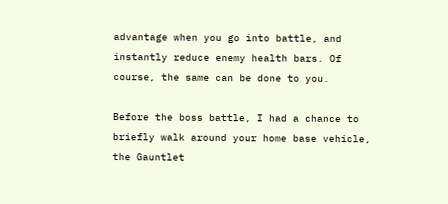advantage when you go into battle, and instantly reduce enemy health bars. Of course, the same can be done to you.

Before the boss battle, I had a chance to briefly walk around your home base vehicle, the Gauntlet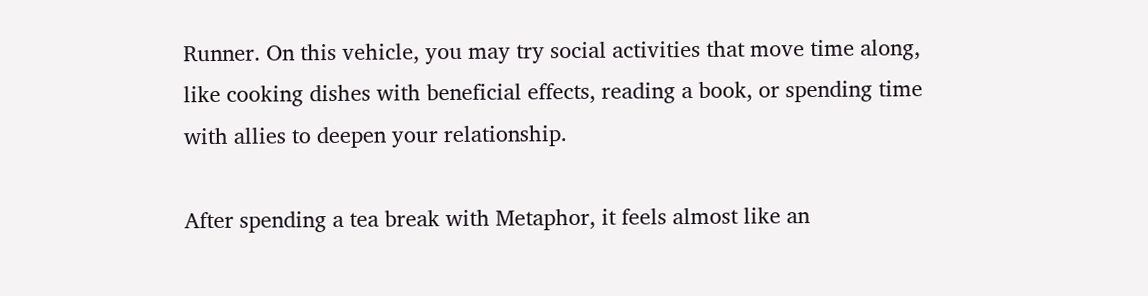Runner. On this vehicle, you may try social activities that move time along, like cooking dishes with beneficial effects, reading a book, or spending time with allies to deepen your relationship.

After spending a tea break with Metaphor, it feels almost like an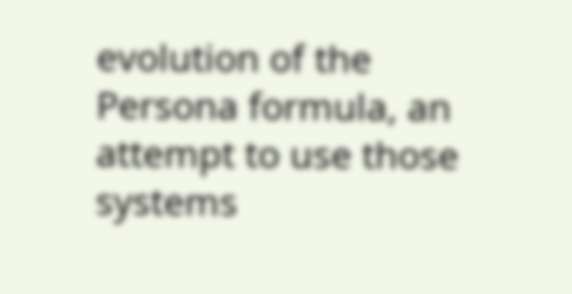evolution of the Persona formula, an attempt to use those systems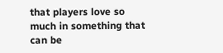that players love so much in something that can be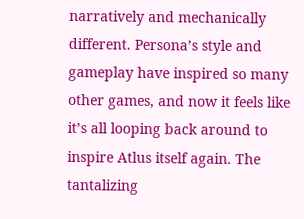narratively and mechanically different. Persona’s style and gameplay have inspired so many other games, and now it feels like it’s all looping back around to inspire Atlus itself again. The tantalizing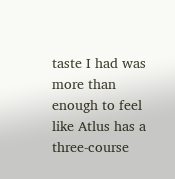taste I had was more than enough to feel like Atlus has a three-course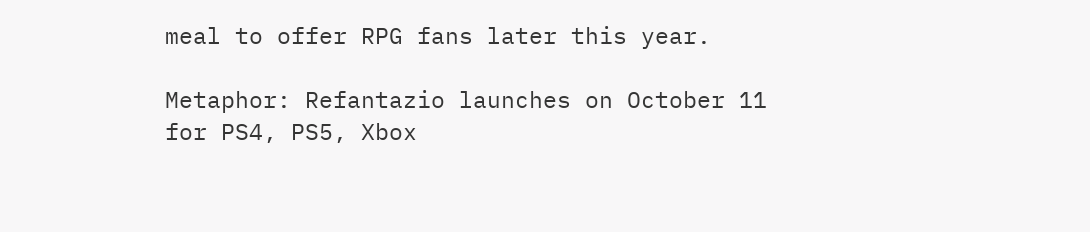meal to offer RPG fans later this year.

Metaphor: Refantazio launches on October 11 for PS4, PS5, Xbox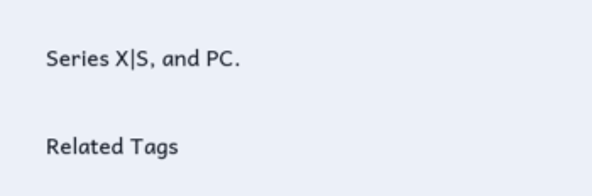Series X|S, and PC.

Related Tags